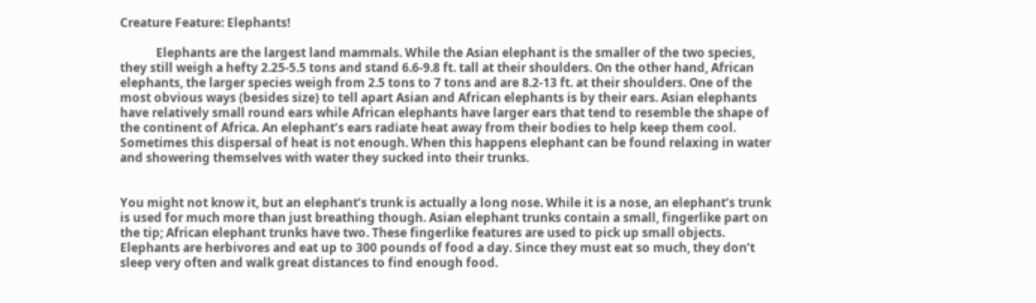Creature Feature: Elephants!

            Elephants are the largest land mammals. While the Asian elephant is the smaller of the two species, they still weigh a hefty 2.25-5.5 tons and stand 6.6-9.8 ft. tall at their shoulders. On the other hand, African elephants, the larger species weigh from 2.5 tons to 7 tons and are 8.2-13 ft. at their shoulders. One of the most obvious ways (besides size) to tell apart Asian and African elephants is by their ears. Asian elephants have relatively small round ears while African elephants have larger ears that tend to resemble the shape of the continent of Africa. An elephant’s ears radiate heat away from their bodies to help keep them cool. Sometimes this dispersal of heat is not enough. When this happens elephant can be found relaxing in water and showering themselves with water they sucked into their trunks.


You might not know it, but an elephant’s trunk is actually a long nose. While it is a nose, an elephant’s trunk is used for much more than just breathing though. Asian elephant trunks contain a small, fingerlike part on the tip; African elephant trunks have two. These fingerlike features are used to pick up small objects. Elephants are herbivores and eat up to 300 pounds of food a day. Since they must eat so much, they don’t sleep very often and walk great distances to find enough food.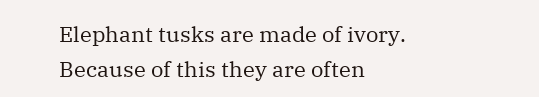Elephant tusks are made of ivory. Because of this they are often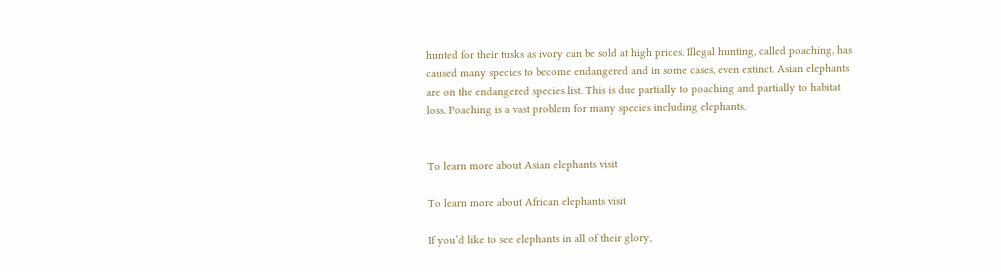hunted for their tusks as ivory can be sold at high prices. Illegal hunting, called poaching, has caused many species to become endangered and in some cases, even extinct. Asian elephants are on the endangered species list. This is due partially to poaching and partially to habitat loss. Poaching is a vast problem for many species including elephants.


To learn more about Asian elephants visit

To learn more about African elephants visit

If you’d like to see elephants in all of their glory,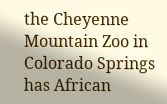the Cheyenne Mountain Zoo in Colorado Springs has African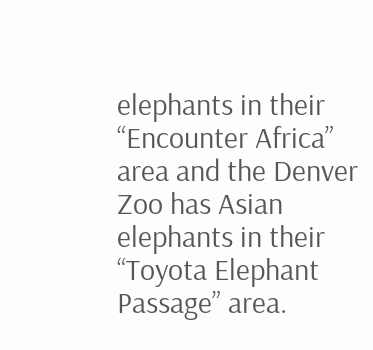elephants in their “Encounter Africa” area and the Denver Zoo has Asian elephants in their “Toyota Elephant Passage” area.